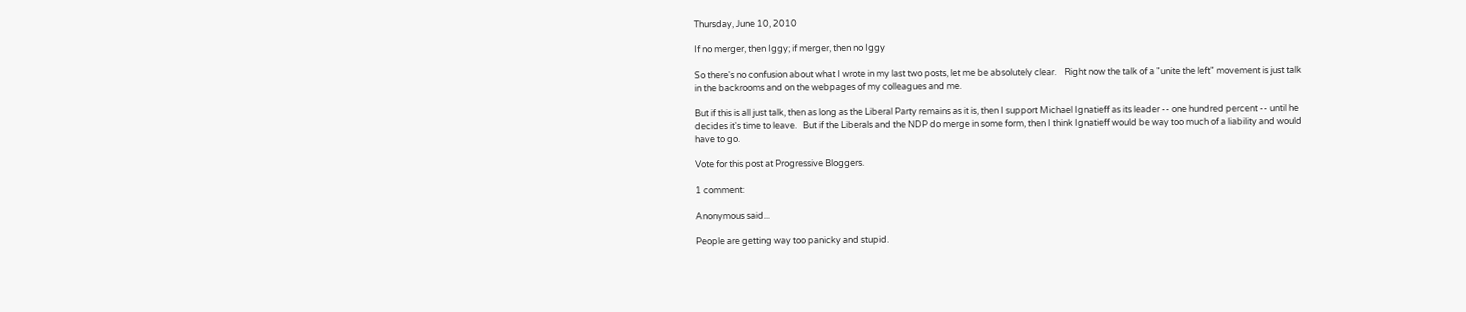Thursday, June 10, 2010

If no merger, then Iggy; if merger, then no Iggy

So there's no confusion about what I wrote in my last two posts, let me be absolutely clear.    Right now the talk of a "unite the left" movement is just talk in the backrooms and on the webpages of my colleagues and me.

But if this is all just talk, then as long as the Liberal Party remains as it is, then I support Michael Ignatieff as its leader -- one hundred percent -- until he decides it's time to leave.   But if the Liberals and the NDP do merge in some form, then I think Ignatieff would be way too much of a liability and would have to go.

Vote for this post at Progressive Bloggers.

1 comment:

Anonymous said...

People are getting way too panicky and stupid.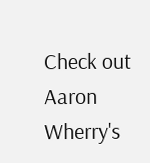Check out Aaron Wherry's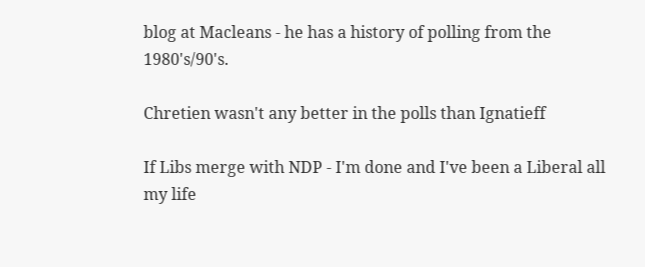blog at Macleans - he has a history of polling from the 1980's/90's.

Chretien wasn't any better in the polls than Ignatieff

If Libs merge with NDP - I'm done and I've been a Liberal all my life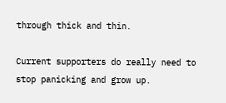through thick and thin.

Current supporters do really need to stop panicking and grow up.